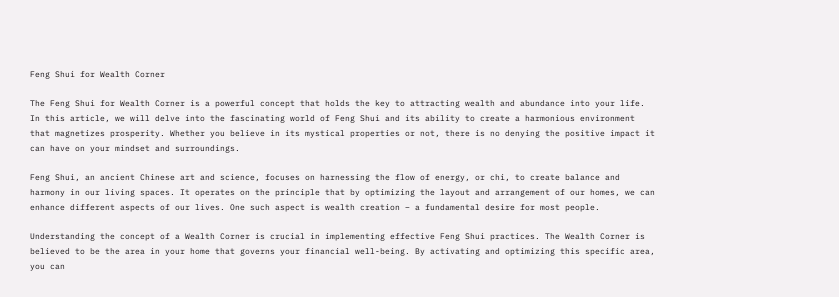Feng Shui for Wealth Corner

The Feng Shui for Wealth Corner is a powerful concept that holds the key to attracting wealth and abundance into your life. In this article, we will delve into the fascinating world of Feng Shui and its ability to create a harmonious environment that magnetizes prosperity. Whether you believe in its mystical properties or not, there is no denying the positive impact it can have on your mindset and surroundings.

Feng Shui, an ancient Chinese art and science, focuses on harnessing the flow of energy, or chi, to create balance and harmony in our living spaces. It operates on the principle that by optimizing the layout and arrangement of our homes, we can enhance different aspects of our lives. One such aspect is wealth creation – a fundamental desire for most people.

Understanding the concept of a Wealth Corner is crucial in implementing effective Feng Shui practices. The Wealth Corner is believed to be the area in your home that governs your financial well-being. By activating and optimizing this specific area, you can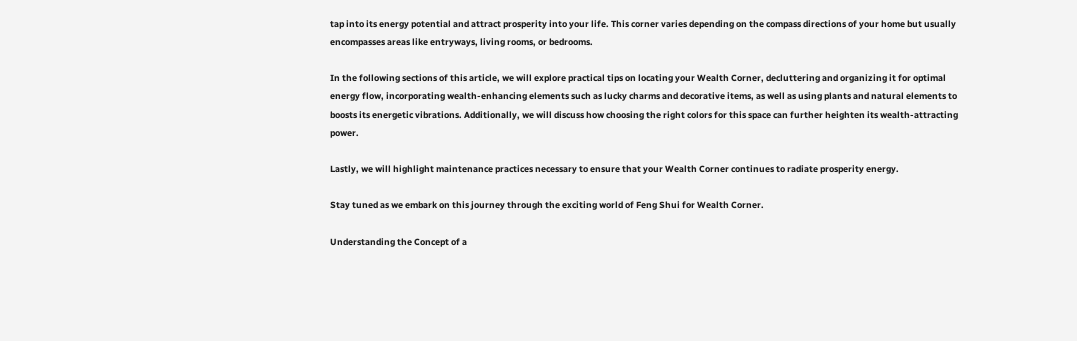tap into its energy potential and attract prosperity into your life. This corner varies depending on the compass directions of your home but usually encompasses areas like entryways, living rooms, or bedrooms.

In the following sections of this article, we will explore practical tips on locating your Wealth Corner, decluttering and organizing it for optimal energy flow, incorporating wealth-enhancing elements such as lucky charms and decorative items, as well as using plants and natural elements to boosts its energetic vibrations. Additionally, we will discuss how choosing the right colors for this space can further heighten its wealth-attracting power.

Lastly, we will highlight maintenance practices necessary to ensure that your Wealth Corner continues to radiate prosperity energy.

Stay tuned as we embark on this journey through the exciting world of Feng Shui for Wealth Corner.

Understanding the Concept of a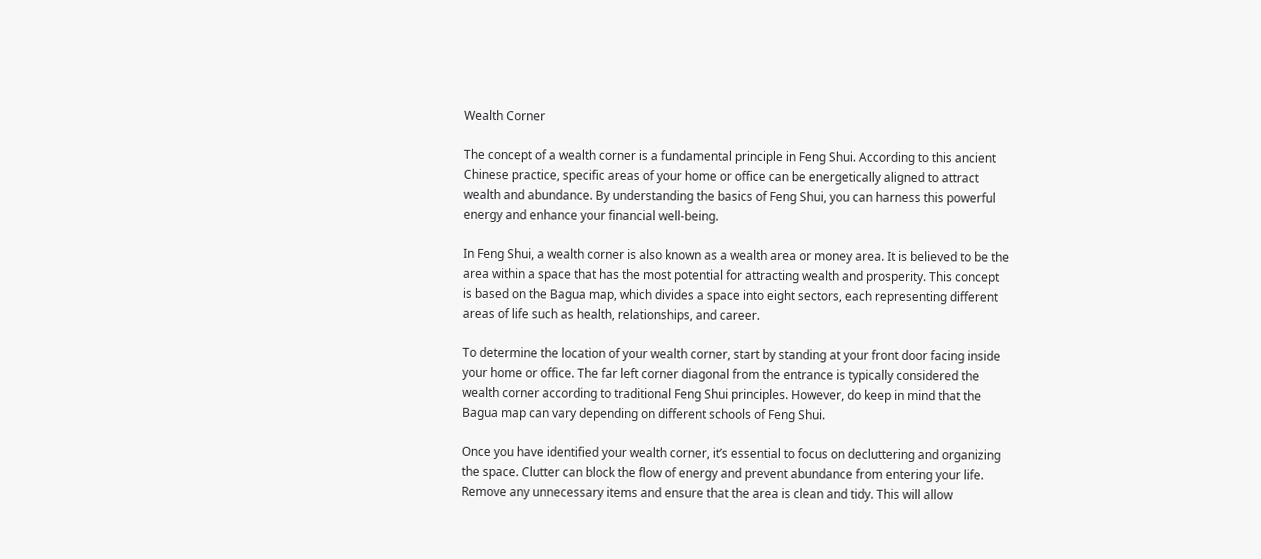Wealth Corner

The concept of a wealth corner is a fundamental principle in Feng Shui. According to this ancient Chinese practice, specific areas of your home or office can be energetically aligned to attract wealth and abundance. By understanding the basics of Feng Shui, you can harness this powerful energy and enhance your financial well-being.

In Feng Shui, a wealth corner is also known as a wealth area or money area. It is believed to be the area within a space that has the most potential for attracting wealth and prosperity. This concept is based on the Bagua map, which divides a space into eight sectors, each representing different areas of life such as health, relationships, and career.

To determine the location of your wealth corner, start by standing at your front door facing inside your home or office. The far left corner diagonal from the entrance is typically considered the wealth corner according to traditional Feng Shui principles. However, do keep in mind that the Bagua map can vary depending on different schools of Feng Shui.

Once you have identified your wealth corner, it’s essential to focus on decluttering and organizing the space. Clutter can block the flow of energy and prevent abundance from entering your life. Remove any unnecessary items and ensure that the area is clean and tidy. This will allow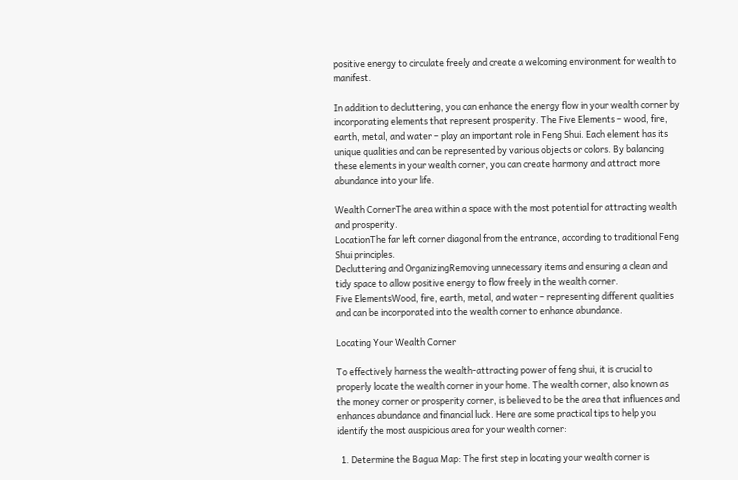positive energy to circulate freely and create a welcoming environment for wealth to manifest.

In addition to decluttering, you can enhance the energy flow in your wealth corner by incorporating elements that represent prosperity. The Five Elements – wood, fire, earth, metal, and water – play an important role in Feng Shui. Each element has its unique qualities and can be represented by various objects or colors. By balancing these elements in your wealth corner, you can create harmony and attract more abundance into your life.

Wealth CornerThe area within a space with the most potential for attracting wealth and prosperity.
LocationThe far left corner diagonal from the entrance, according to traditional Feng Shui principles.
Decluttering and OrganizingRemoving unnecessary items and ensuring a clean and tidy space to allow positive energy to flow freely in the wealth corner.
Five ElementsWood, fire, earth, metal, and water – representing different qualities and can be incorporated into the wealth corner to enhance abundance.

Locating Your Wealth Corner

To effectively harness the wealth-attracting power of feng shui, it is crucial to properly locate the wealth corner in your home. The wealth corner, also known as the money corner or prosperity corner, is believed to be the area that influences and enhances abundance and financial luck. Here are some practical tips to help you identify the most auspicious area for your wealth corner:

  1. Determine the Bagua Map: The first step in locating your wealth corner is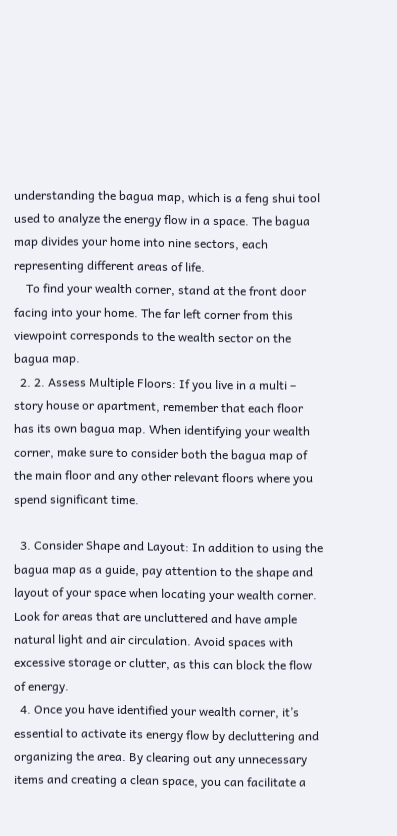understanding the bagua map, which is a feng shui tool used to analyze the energy flow in a space. The bagua map divides your home into nine sectors, each representing different areas of life.
    To find your wealth corner, stand at the front door facing into your home. The far left corner from this viewpoint corresponds to the wealth sector on the bagua map.
  2. 2. Assess Multiple Floors: If you live in a multi – story house or apartment, remember that each floor has its own bagua map. When identifying your wealth corner, make sure to consider both the bagua map of the main floor and any other relevant floors where you spend significant time.

  3. Consider Shape and Layout: In addition to using the bagua map as a guide, pay attention to the shape and layout of your space when locating your wealth corner. Look for areas that are uncluttered and have ample natural light and air circulation. Avoid spaces with excessive storage or clutter, as this can block the flow of energy.
  4. Once you have identified your wealth corner, it’s essential to activate its energy flow by decluttering and organizing the area. By clearing out any unnecessary items and creating a clean space, you can facilitate a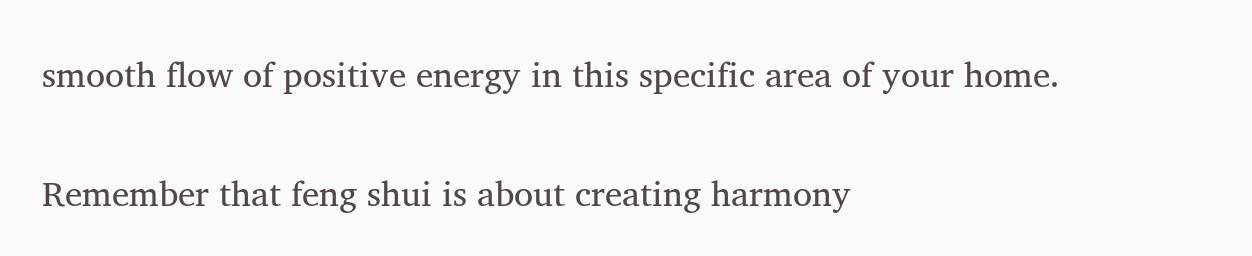smooth flow of positive energy in this specific area of your home.

Remember that feng shui is about creating harmony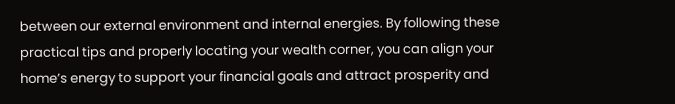between our external environment and internal energies. By following these practical tips and properly locating your wealth corner, you can align your home’s energy to support your financial goals and attract prosperity and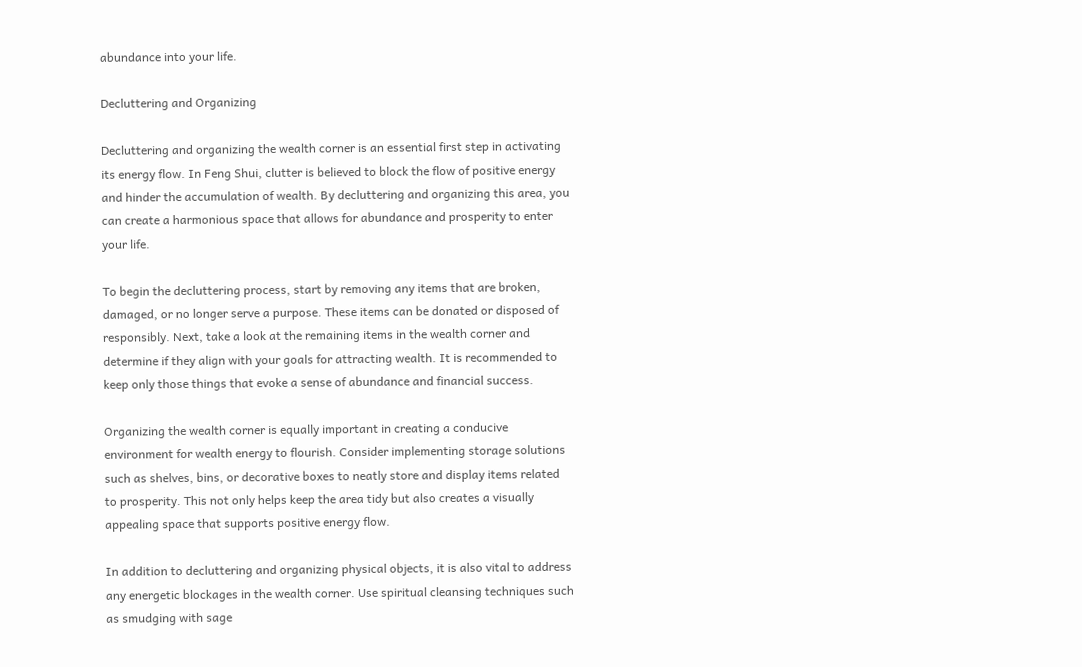abundance into your life.

Decluttering and Organizing

Decluttering and organizing the wealth corner is an essential first step in activating its energy flow. In Feng Shui, clutter is believed to block the flow of positive energy and hinder the accumulation of wealth. By decluttering and organizing this area, you can create a harmonious space that allows for abundance and prosperity to enter your life.

To begin the decluttering process, start by removing any items that are broken, damaged, or no longer serve a purpose. These items can be donated or disposed of responsibly. Next, take a look at the remaining items in the wealth corner and determine if they align with your goals for attracting wealth. It is recommended to keep only those things that evoke a sense of abundance and financial success.

Organizing the wealth corner is equally important in creating a conducive environment for wealth energy to flourish. Consider implementing storage solutions such as shelves, bins, or decorative boxes to neatly store and display items related to prosperity. This not only helps keep the area tidy but also creates a visually appealing space that supports positive energy flow.

In addition to decluttering and organizing physical objects, it is also vital to address any energetic blockages in the wealth corner. Use spiritual cleansing techniques such as smudging with sage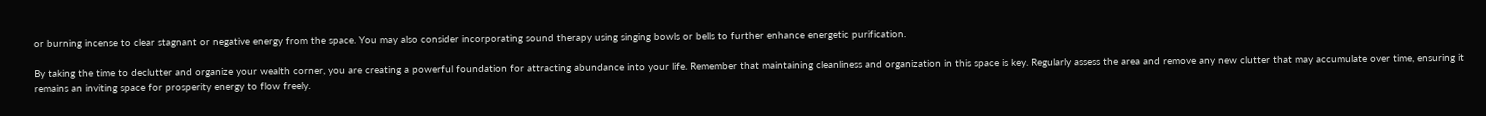or burning incense to clear stagnant or negative energy from the space. You may also consider incorporating sound therapy using singing bowls or bells to further enhance energetic purification.

By taking the time to declutter and organize your wealth corner, you are creating a powerful foundation for attracting abundance into your life. Remember that maintaining cleanliness and organization in this space is key. Regularly assess the area and remove any new clutter that may accumulate over time, ensuring it remains an inviting space for prosperity energy to flow freely.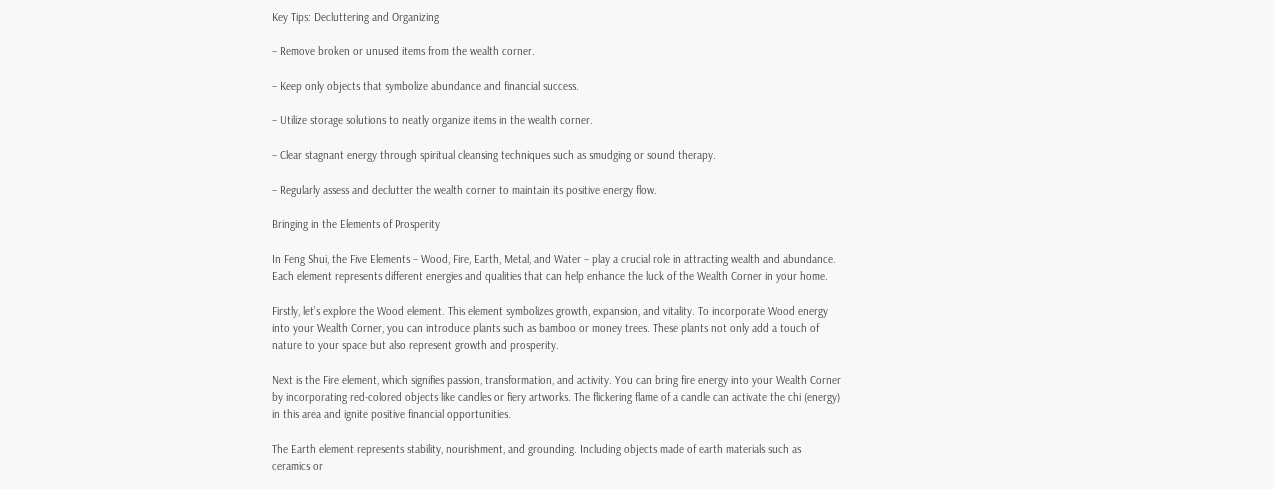Key Tips: Decluttering and Organizing

– Remove broken or unused items from the wealth corner.

– Keep only objects that symbolize abundance and financial success.

– Utilize storage solutions to neatly organize items in the wealth corner.

– Clear stagnant energy through spiritual cleansing techniques such as smudging or sound therapy.

– Regularly assess and declutter the wealth corner to maintain its positive energy flow.

Bringing in the Elements of Prosperity

In Feng Shui, the Five Elements – Wood, Fire, Earth, Metal, and Water – play a crucial role in attracting wealth and abundance. Each element represents different energies and qualities that can help enhance the luck of the Wealth Corner in your home.

Firstly, let’s explore the Wood element. This element symbolizes growth, expansion, and vitality. To incorporate Wood energy into your Wealth Corner, you can introduce plants such as bamboo or money trees. These plants not only add a touch of nature to your space but also represent growth and prosperity.

Next is the Fire element, which signifies passion, transformation, and activity. You can bring fire energy into your Wealth Corner by incorporating red-colored objects like candles or fiery artworks. The flickering flame of a candle can activate the chi (energy) in this area and ignite positive financial opportunities.

The Earth element represents stability, nourishment, and grounding. Including objects made of earth materials such as ceramics or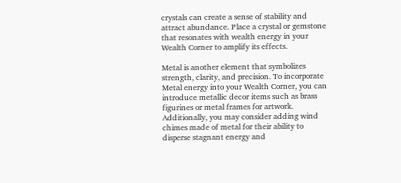crystals can create a sense of stability and attract abundance. Place a crystal or gemstone that resonates with wealth energy in your Wealth Corner to amplify its effects.

Metal is another element that symbolizes strength, clarity, and precision. To incorporate Metal energy into your Wealth Corner, you can introduce metallic decor items such as brass figurines or metal frames for artwork. Additionally, you may consider adding wind chimes made of metal for their ability to disperse stagnant energy and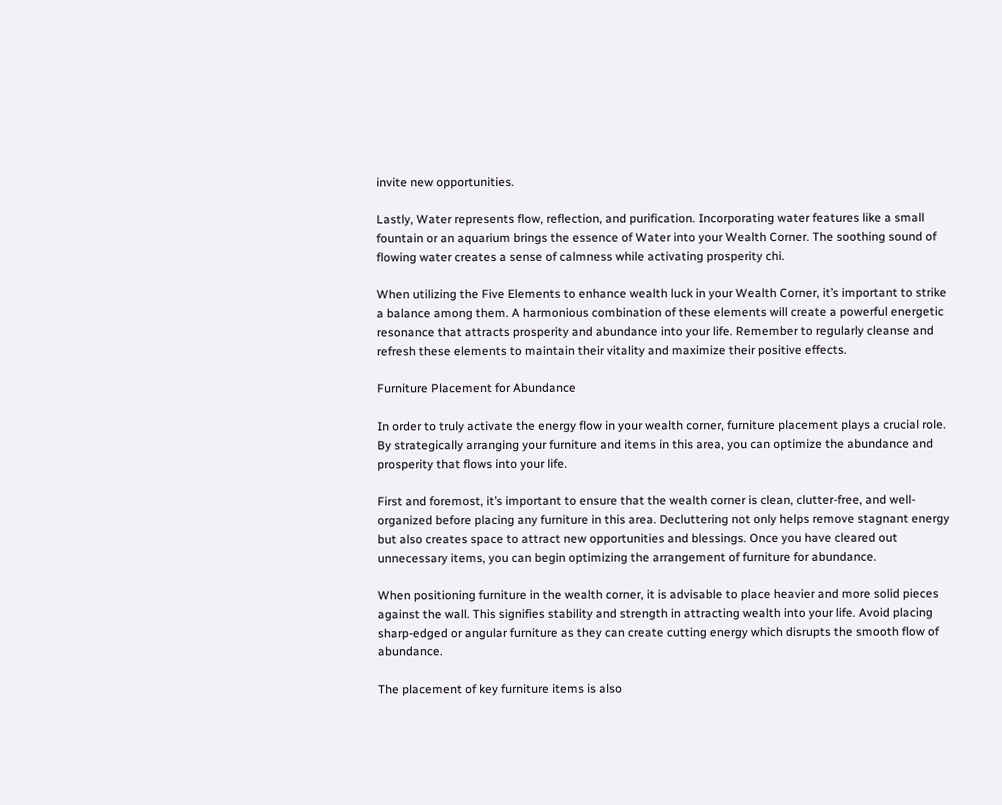invite new opportunities.

Lastly, Water represents flow, reflection, and purification. Incorporating water features like a small fountain or an aquarium brings the essence of Water into your Wealth Corner. The soothing sound of flowing water creates a sense of calmness while activating prosperity chi.

When utilizing the Five Elements to enhance wealth luck in your Wealth Corner, it’s important to strike a balance among them. A harmonious combination of these elements will create a powerful energetic resonance that attracts prosperity and abundance into your life. Remember to regularly cleanse and refresh these elements to maintain their vitality and maximize their positive effects.

Furniture Placement for Abundance

In order to truly activate the energy flow in your wealth corner, furniture placement plays a crucial role. By strategically arranging your furniture and items in this area, you can optimize the abundance and prosperity that flows into your life.

First and foremost, it’s important to ensure that the wealth corner is clean, clutter-free, and well-organized before placing any furniture in this area. Decluttering not only helps remove stagnant energy but also creates space to attract new opportunities and blessings. Once you have cleared out unnecessary items, you can begin optimizing the arrangement of furniture for abundance.

When positioning furniture in the wealth corner, it is advisable to place heavier and more solid pieces against the wall. This signifies stability and strength in attracting wealth into your life. Avoid placing sharp-edged or angular furniture as they can create cutting energy which disrupts the smooth flow of abundance.

The placement of key furniture items is also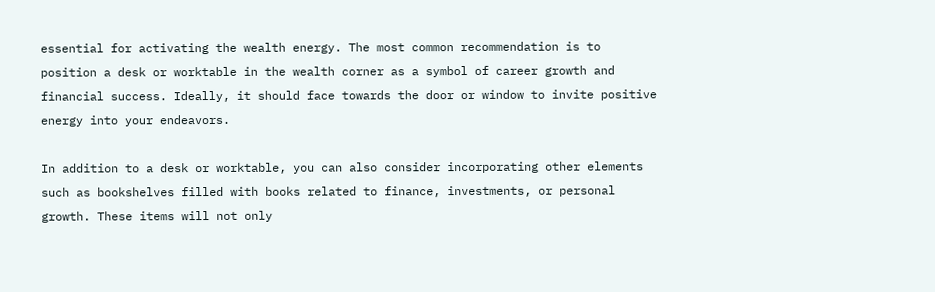essential for activating the wealth energy. The most common recommendation is to position a desk or worktable in the wealth corner as a symbol of career growth and financial success. Ideally, it should face towards the door or window to invite positive energy into your endeavors.

In addition to a desk or worktable, you can also consider incorporating other elements such as bookshelves filled with books related to finance, investments, or personal growth. These items will not only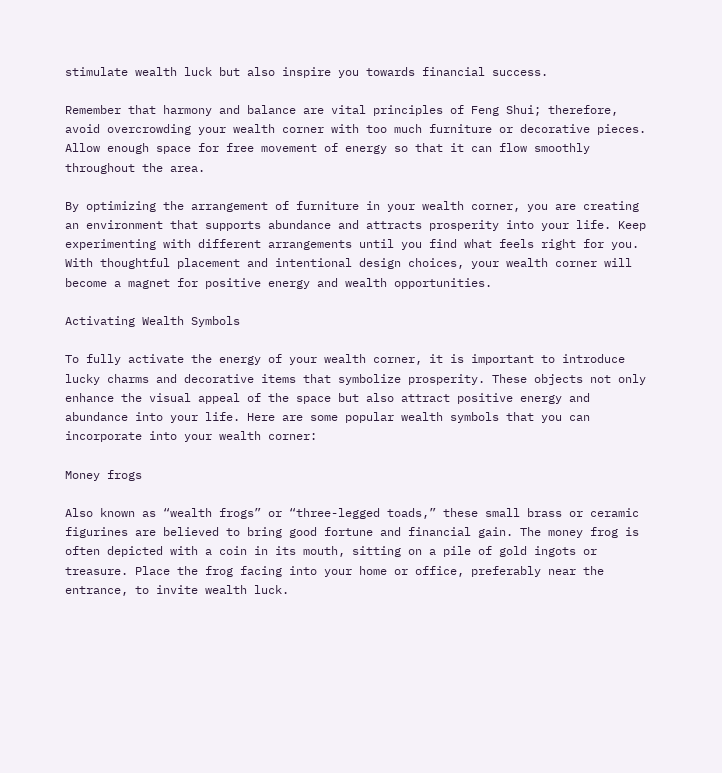stimulate wealth luck but also inspire you towards financial success.

Remember that harmony and balance are vital principles of Feng Shui; therefore, avoid overcrowding your wealth corner with too much furniture or decorative pieces. Allow enough space for free movement of energy so that it can flow smoothly throughout the area.

By optimizing the arrangement of furniture in your wealth corner, you are creating an environment that supports abundance and attracts prosperity into your life. Keep experimenting with different arrangements until you find what feels right for you. With thoughtful placement and intentional design choices, your wealth corner will become a magnet for positive energy and wealth opportunities.

Activating Wealth Symbols

To fully activate the energy of your wealth corner, it is important to introduce lucky charms and decorative items that symbolize prosperity. These objects not only enhance the visual appeal of the space but also attract positive energy and abundance into your life. Here are some popular wealth symbols that you can incorporate into your wealth corner:

Money frogs

Also known as “wealth frogs” or “three-legged toads,” these small brass or ceramic figurines are believed to bring good fortune and financial gain. The money frog is often depicted with a coin in its mouth, sitting on a pile of gold ingots or treasure. Place the frog facing into your home or office, preferably near the entrance, to invite wealth luck.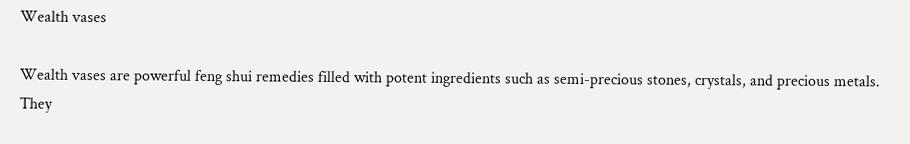Wealth vases

Wealth vases are powerful feng shui remedies filled with potent ingredients such as semi-precious stones, crystals, and precious metals. They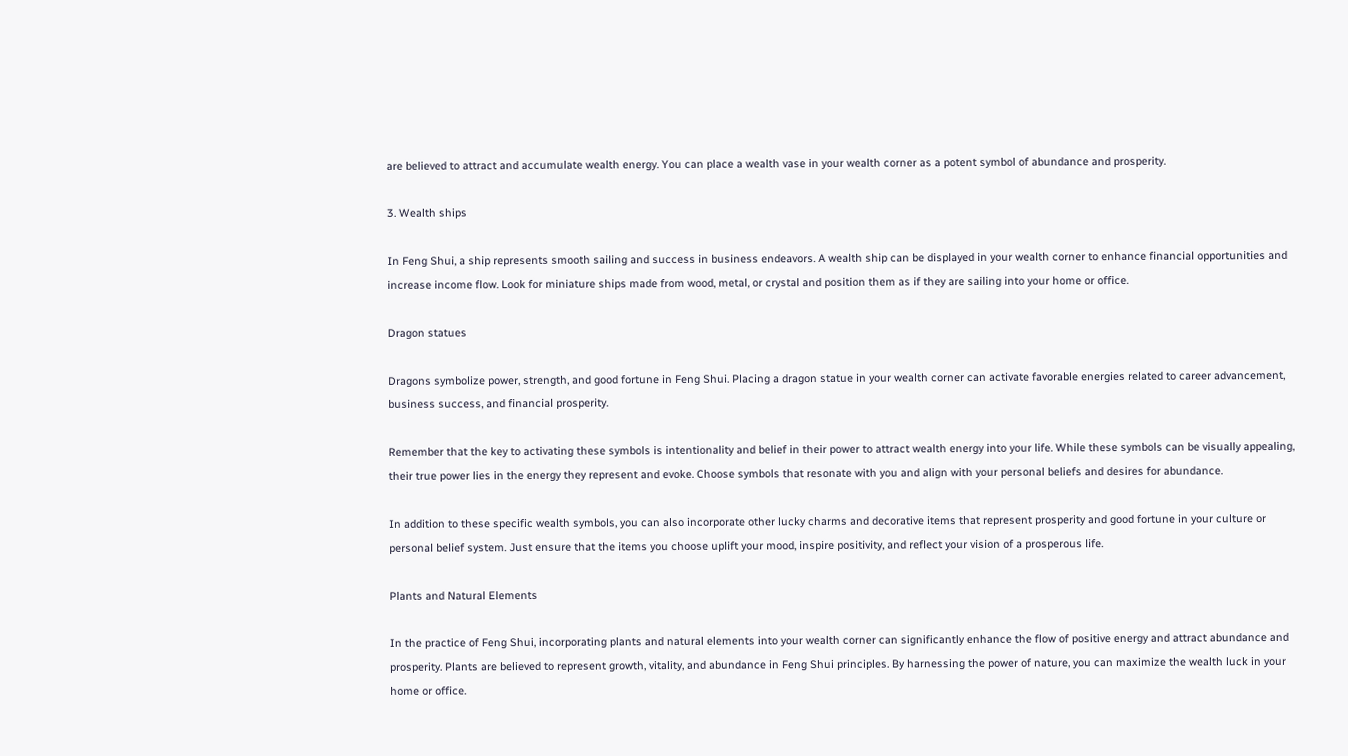are believed to attract and accumulate wealth energy. You can place a wealth vase in your wealth corner as a potent symbol of abundance and prosperity.

3. Wealth ships

In Feng Shui, a ship represents smooth sailing and success in business endeavors. A wealth ship can be displayed in your wealth corner to enhance financial opportunities and increase income flow. Look for miniature ships made from wood, metal, or crystal and position them as if they are sailing into your home or office.

Dragon statues

Dragons symbolize power, strength, and good fortune in Feng Shui. Placing a dragon statue in your wealth corner can activate favorable energies related to career advancement, business success, and financial prosperity.

Remember that the key to activating these symbols is intentionality and belief in their power to attract wealth energy into your life. While these symbols can be visually appealing, their true power lies in the energy they represent and evoke. Choose symbols that resonate with you and align with your personal beliefs and desires for abundance.

In addition to these specific wealth symbols, you can also incorporate other lucky charms and decorative items that represent prosperity and good fortune in your culture or personal belief system. Just ensure that the items you choose uplift your mood, inspire positivity, and reflect your vision of a prosperous life.

Plants and Natural Elements

In the practice of Feng Shui, incorporating plants and natural elements into your wealth corner can significantly enhance the flow of positive energy and attract abundance and prosperity. Plants are believed to represent growth, vitality, and abundance in Feng Shui principles. By harnessing the power of nature, you can maximize the wealth luck in your home or office.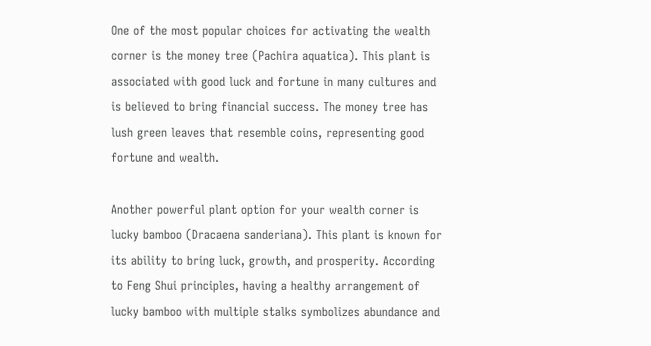One of the most popular choices for activating the wealth corner is the money tree (Pachira aquatica). This plant is associated with good luck and fortune in many cultures and is believed to bring financial success. The money tree has lush green leaves that resemble coins, representing good fortune and wealth.

Another powerful plant option for your wealth corner is lucky bamboo (Dracaena sanderiana). This plant is known for its ability to bring luck, growth, and prosperity. According to Feng Shui principles, having a healthy arrangement of lucky bamboo with multiple stalks symbolizes abundance and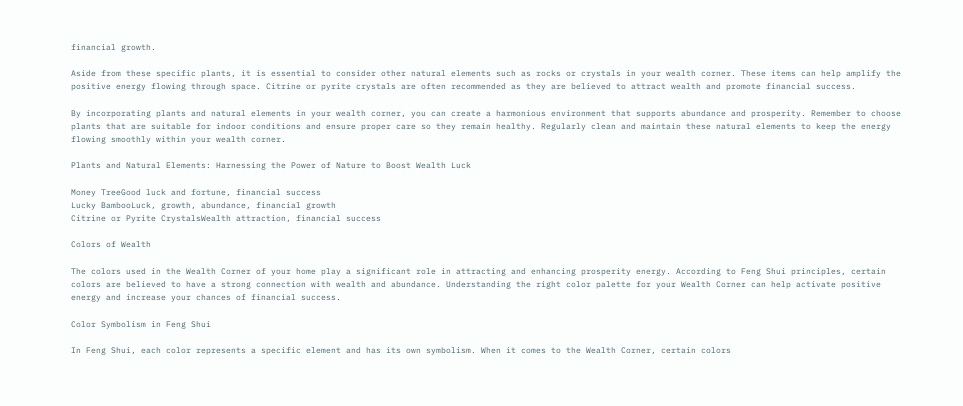financial growth.

Aside from these specific plants, it is essential to consider other natural elements such as rocks or crystals in your wealth corner. These items can help amplify the positive energy flowing through space. Citrine or pyrite crystals are often recommended as they are believed to attract wealth and promote financial success.

By incorporating plants and natural elements in your wealth corner, you can create a harmonious environment that supports abundance and prosperity. Remember to choose plants that are suitable for indoor conditions and ensure proper care so they remain healthy. Regularly clean and maintain these natural elements to keep the energy flowing smoothly within your wealth corner.

Plants and Natural Elements: Harnessing the Power of Nature to Boost Wealth Luck

Money TreeGood luck and fortune, financial success
Lucky BambooLuck, growth, abundance, financial growth
Citrine or Pyrite CrystalsWealth attraction, financial success

Colors of Wealth

The colors used in the Wealth Corner of your home play a significant role in attracting and enhancing prosperity energy. According to Feng Shui principles, certain colors are believed to have a strong connection with wealth and abundance. Understanding the right color palette for your Wealth Corner can help activate positive energy and increase your chances of financial success.

Color Symbolism in Feng Shui

In Feng Shui, each color represents a specific element and has its own symbolism. When it comes to the Wealth Corner, certain colors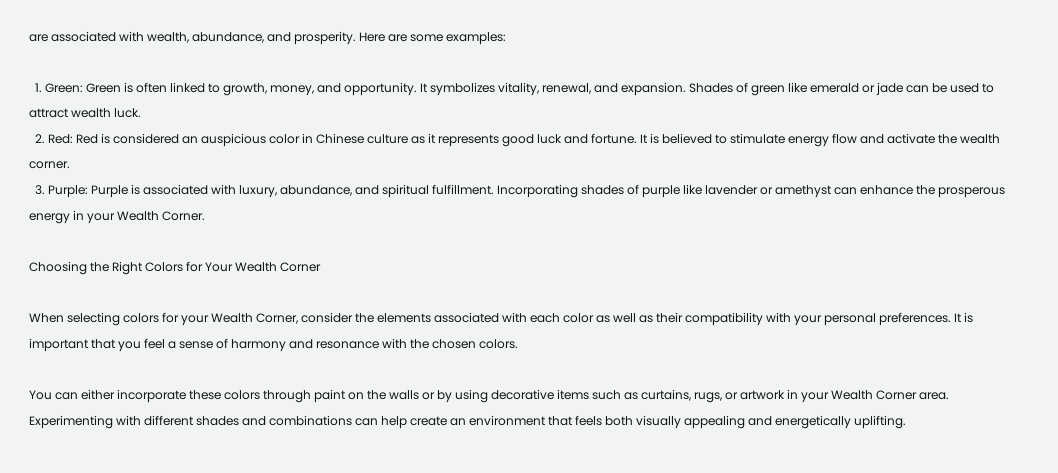are associated with wealth, abundance, and prosperity. Here are some examples:

  1. Green: Green is often linked to growth, money, and opportunity. It symbolizes vitality, renewal, and expansion. Shades of green like emerald or jade can be used to attract wealth luck.
  2. Red: Red is considered an auspicious color in Chinese culture as it represents good luck and fortune. It is believed to stimulate energy flow and activate the wealth corner.
  3. Purple: Purple is associated with luxury, abundance, and spiritual fulfillment. Incorporating shades of purple like lavender or amethyst can enhance the prosperous energy in your Wealth Corner.

Choosing the Right Colors for Your Wealth Corner

When selecting colors for your Wealth Corner, consider the elements associated with each color as well as their compatibility with your personal preferences. It is important that you feel a sense of harmony and resonance with the chosen colors.

You can either incorporate these colors through paint on the walls or by using decorative items such as curtains, rugs, or artwork in your Wealth Corner area. Experimenting with different shades and combinations can help create an environment that feels both visually appealing and energetically uplifting.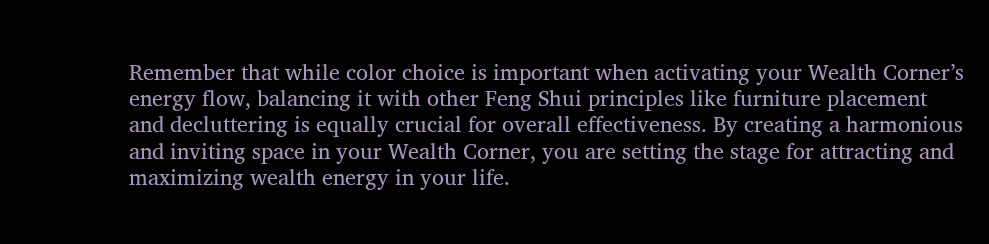Remember that while color choice is important when activating your Wealth Corner’s energy flow, balancing it with other Feng Shui principles like furniture placement and decluttering is equally crucial for overall effectiveness. By creating a harmonious and inviting space in your Wealth Corner, you are setting the stage for attracting and maximizing wealth energy in your life.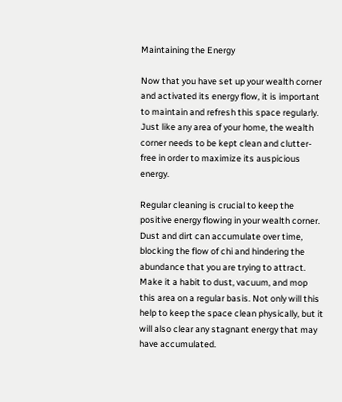Maintaining the Energy

Now that you have set up your wealth corner and activated its energy flow, it is important to maintain and refresh this space regularly. Just like any area of your home, the wealth corner needs to be kept clean and clutter-free in order to maximize its auspicious energy.

Regular cleaning is crucial to keep the positive energy flowing in your wealth corner. Dust and dirt can accumulate over time, blocking the flow of chi and hindering the abundance that you are trying to attract. Make it a habit to dust, vacuum, and mop this area on a regular basis. Not only will this help to keep the space clean physically, but it will also clear any stagnant energy that may have accumulated.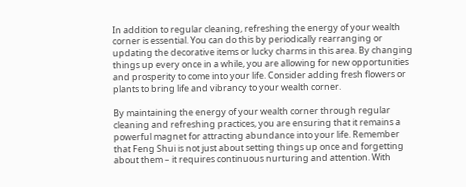In addition to regular cleaning, refreshing the energy of your wealth corner is essential. You can do this by periodically rearranging or updating the decorative items or lucky charms in this area. By changing things up every once in a while, you are allowing for new opportunities and prosperity to come into your life. Consider adding fresh flowers or plants to bring life and vibrancy to your wealth corner.

By maintaining the energy of your wealth corner through regular cleaning and refreshing practices, you are ensuring that it remains a powerful magnet for attracting abundance into your life. Remember that Feng Shui is not just about setting things up once and forgetting about them – it requires continuous nurturing and attention. With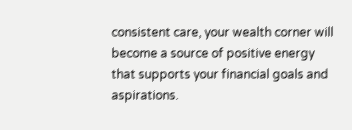consistent care, your wealth corner will become a source of positive energy that supports your financial goals and aspirations.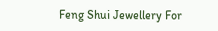Feng Shui Jewellery For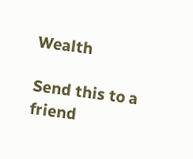Wealth

Send this to a friend